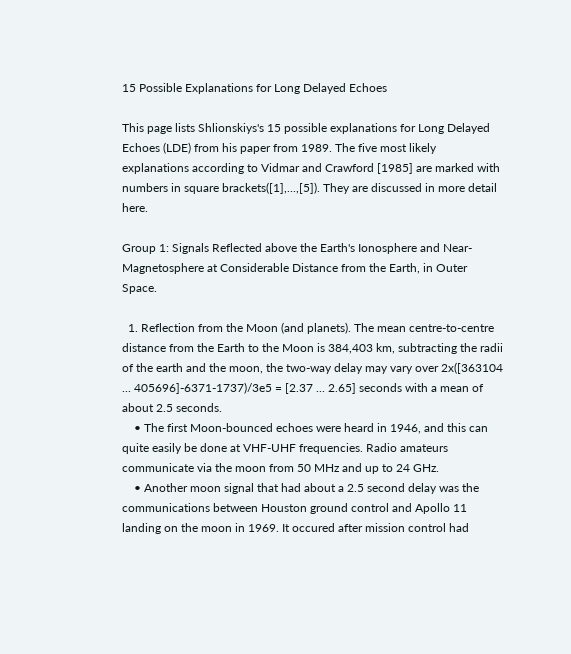15 Possible Explanations for Long Delayed Echoes

This page lists Shlionskiys's 15 possible explanations for Long Delayed Echoes (LDE) from his paper from 1989. The five most likely explanations according to Vidmar and Crawford [1985] are marked with numbers in square brackets([1],...,[5]). They are discussed in more detail here.

Group 1: Signals Reflected above the Earth's Ionosphere and Near-Magnetosphere at Considerable Distance from the Earth, in Outer Space.

  1. Reflection from the Moon (and planets). The mean centre-to-centre distance from the Earth to the Moon is 384,403 km, subtracting the radii of the earth and the moon, the two-way delay may vary over 2x([363104 ... 405696]-6371-1737)/3e5 = [2.37 ... 2.65] seconds with a mean of about 2.5 seconds.
    • The first Moon-bounced echoes were heard in 1946, and this can quite easily be done at VHF-UHF frequencies. Radio amateurs communicate via the moon from 50 MHz and up to 24 GHz.
    • Another moon signal that had about a 2.5 second delay was the communications between Houston ground control and Apollo 11 landing on the moon in 1969. It occured after mission control had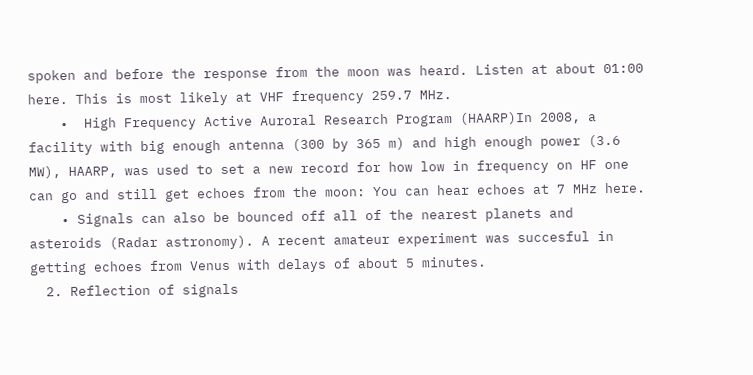spoken and before the response from the moon was heard. Listen at about 01:00 here. This is most likely at VHF frequency 259.7 MHz.
    •  High Frequency Active Auroral Research Program (HAARP)In 2008, a facility with big enough antenna (300 by 365 m) and high enough power (3.6 MW), HAARP, was used to set a new record for how low in frequency on HF one can go and still get echoes from the moon: You can hear echoes at 7 MHz here.
    • Signals can also be bounced off all of the nearest planets and asteroids (Radar astronomy). A recent amateur experiment was succesful in getting echoes from Venus with delays of about 5 minutes.
  2. Reflection of signals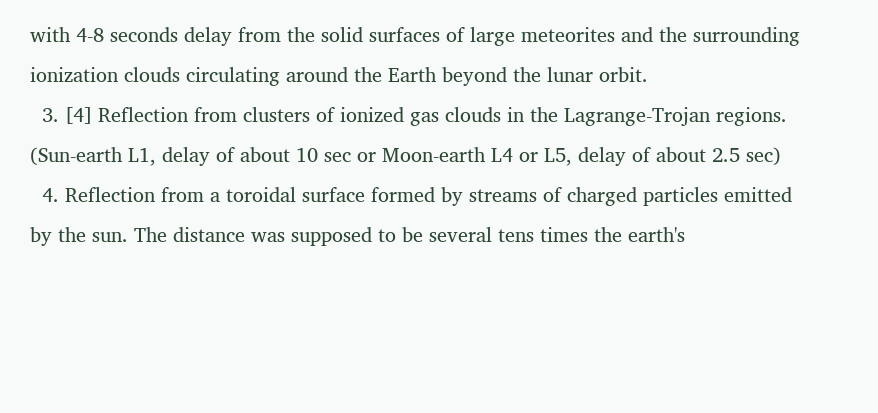with 4-8 seconds delay from the solid surfaces of large meteorites and the surrounding ionization clouds circulating around the Earth beyond the lunar orbit.
  3. [4] Reflection from clusters of ionized gas clouds in the Lagrange-Trojan regions. (Sun-earth L1, delay of about 10 sec or Moon-earth L4 or L5, delay of about 2.5 sec)
  4. Reflection from a toroidal surface formed by streams of charged particles emitted by the sun. The distance was supposed to be several tens times the earth's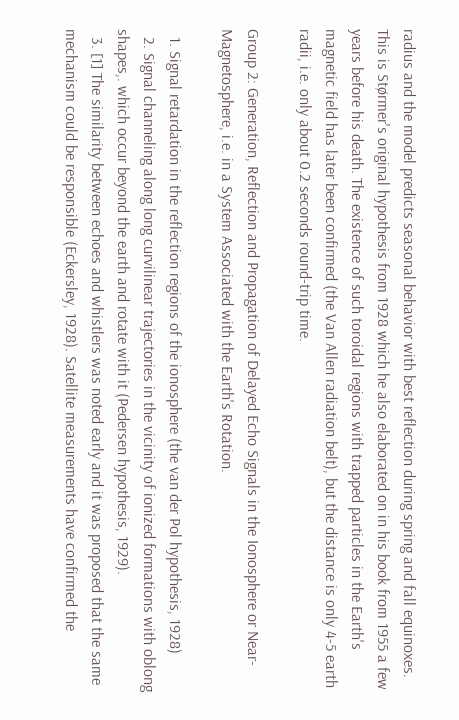radius and the model predicts seasonal behavior with best reflection during spring and fall equinoxes. This is Størmer's original hypothesis from 1928 which he also elaborated on in his book from 1955 a few years before his death. The existence of such toroidal regions with trapped particles in the Earth's magnetic field has later been confirmed (the Van Allen radiation belt), but the distance is only 4-5 earth radii, i.e. only about 0.2 seconds round-trip time.

Group 2: Generation, Reflection and Propagation of Delayed Echo Signals in the Ionosphere or Near-Magnetosphere, i.e. in a System Associated with the Earth's Rotation.

  1. Signal retardation in the reflection regions of the ionosphere (the van der Pol hypothesis, 1928)
  2. Signal channeling along long curvilinear trajectories in the vicinity of ionized formations with oblong shapes,. which occur beyond the earth and rotate with it (Pedersen hypothesis, 1929).
  3. [1] The similarity between echoes and whistlers was noted early and it was proposed that the same mechanism could be responsible (Eckersley, 1928). Satellite measurements have confirmed the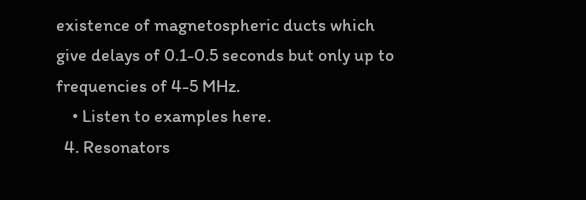existence of magnetospheric ducts which give delays of 0.1-0.5 seconds but only up to frequencies of 4-5 MHz.
    • Listen to examples here.
  4. Resonators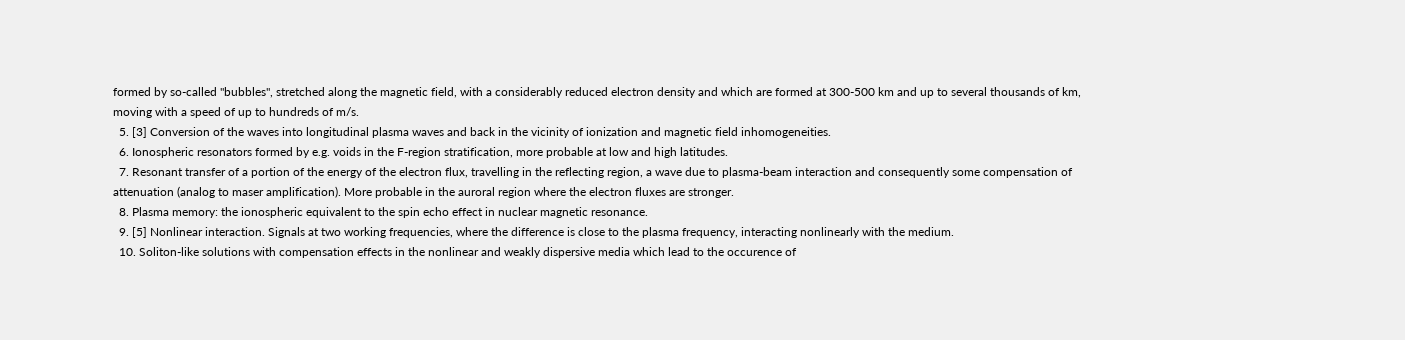formed by so-called "bubbles", stretched along the magnetic field, with a considerably reduced electron density and which are formed at 300-500 km and up to several thousands of km, moving with a speed of up to hundreds of m/s.
  5. [3] Conversion of the waves into longitudinal plasma waves and back in the vicinity of ionization and magnetic field inhomogeneities.
  6. Ionospheric resonators formed by e.g. voids in the F-region stratification, more probable at low and high latitudes.
  7. Resonant transfer of a portion of the energy of the electron flux, travelling in the reflecting region, a wave due to plasma-beam interaction and consequently some compensation of attenuation (analog to maser amplification). More probable in the auroral region where the electron fluxes are stronger.
  8. Plasma memory: the ionospheric equivalent to the spin echo effect in nuclear magnetic resonance.
  9. [5] Nonlinear interaction. Signals at two working frequencies, where the difference is close to the plasma frequency, interacting nonlinearly with the medium.
  10. Soliton-like solutions with compensation effects in the nonlinear and weakly dispersive media which lead to the occurence of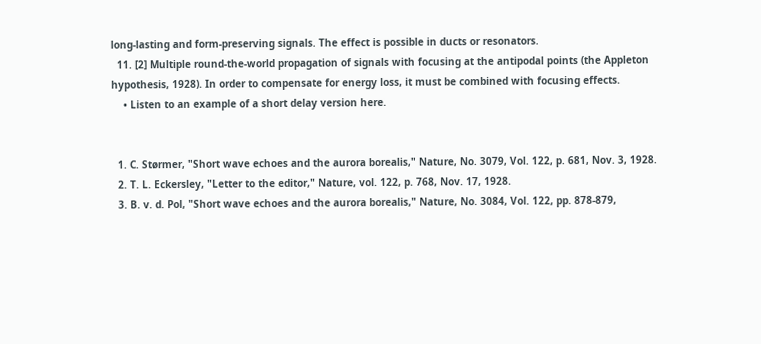long-lasting and form-preserving signals. The effect is possible in ducts or resonators.
  11. [2] Multiple round-the-world propagation of signals with focusing at the antipodal points (the Appleton hypothesis, 1928). In order to compensate for energy loss, it must be combined with focusing effects.
    • Listen to an example of a short delay version here.


  1. C. Størmer, "Short wave echoes and the aurora borealis," Nature, No. 3079, Vol. 122, p. 681, Nov. 3, 1928.
  2. T. L. Eckersley, "Letter to the editor," Nature, vol. 122, p. 768, Nov. 17, 1928.
  3. B. v. d. Pol, "Short wave echoes and the aurora borealis," Nature, No. 3084, Vol. 122, pp. 878-879,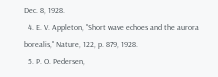Dec. 8, 1928.
  4. E. V. Appleton, "Short wave echoes and the aurora borealis," Nature, 122, p. 879, 1928.
  5. P. O. Pedersen,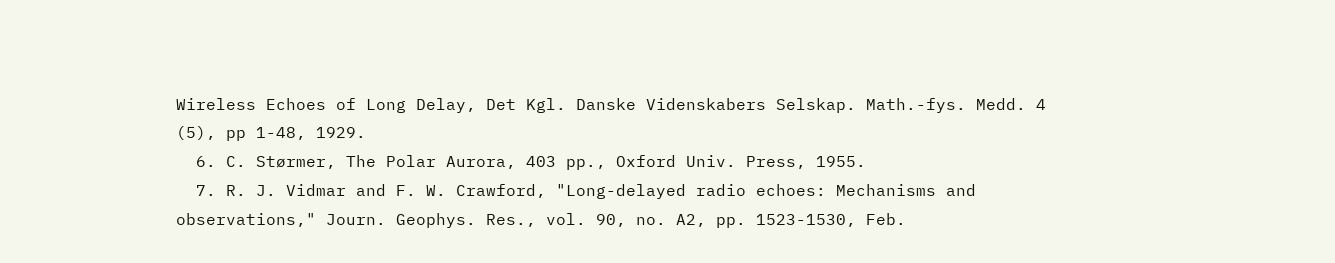Wireless Echoes of Long Delay, Det Kgl. Danske Videnskabers Selskap. Math.-fys. Medd. 4 (5), pp 1-48, 1929.
  6. C. Størmer, The Polar Aurora, 403 pp., Oxford Univ. Press, 1955.
  7. R. J. Vidmar and F. W. Crawford, "Long-delayed radio echoes: Mechanisms and observations," Journ. Geophys. Res., vol. 90, no. A2, pp. 1523-1530, Feb.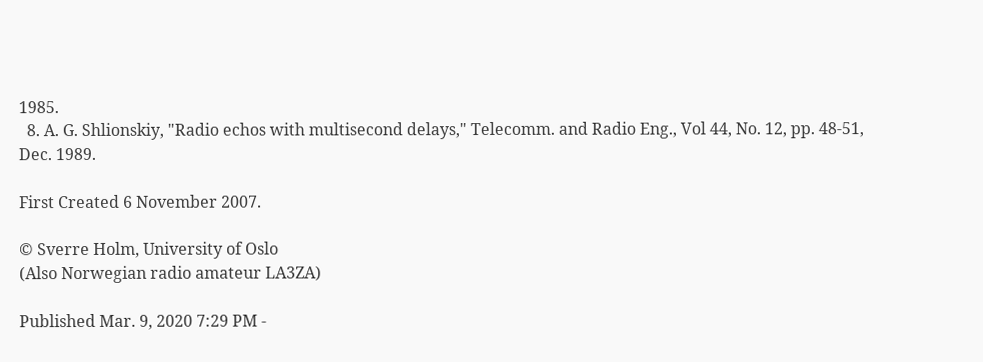1985.
  8. A. G. Shlionskiy, "Radio echos with multisecond delays," Telecomm. and Radio Eng., Vol 44, No. 12, pp. 48-51, Dec. 1989.

First Created 6 November 2007.

© Sverre Holm, University of Oslo
(Also Norwegian radio amateur LA3ZA)

Published Mar. 9, 2020 7:29 PM -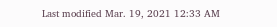Last modified Mar. 19, 2021 12:33 AM